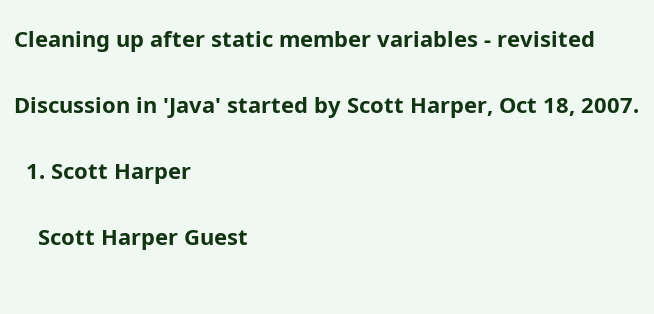Cleaning up after static member variables - revisited

Discussion in 'Java' started by Scott Harper, Oct 18, 2007.

  1. Scott Harper

    Scott Harper Guest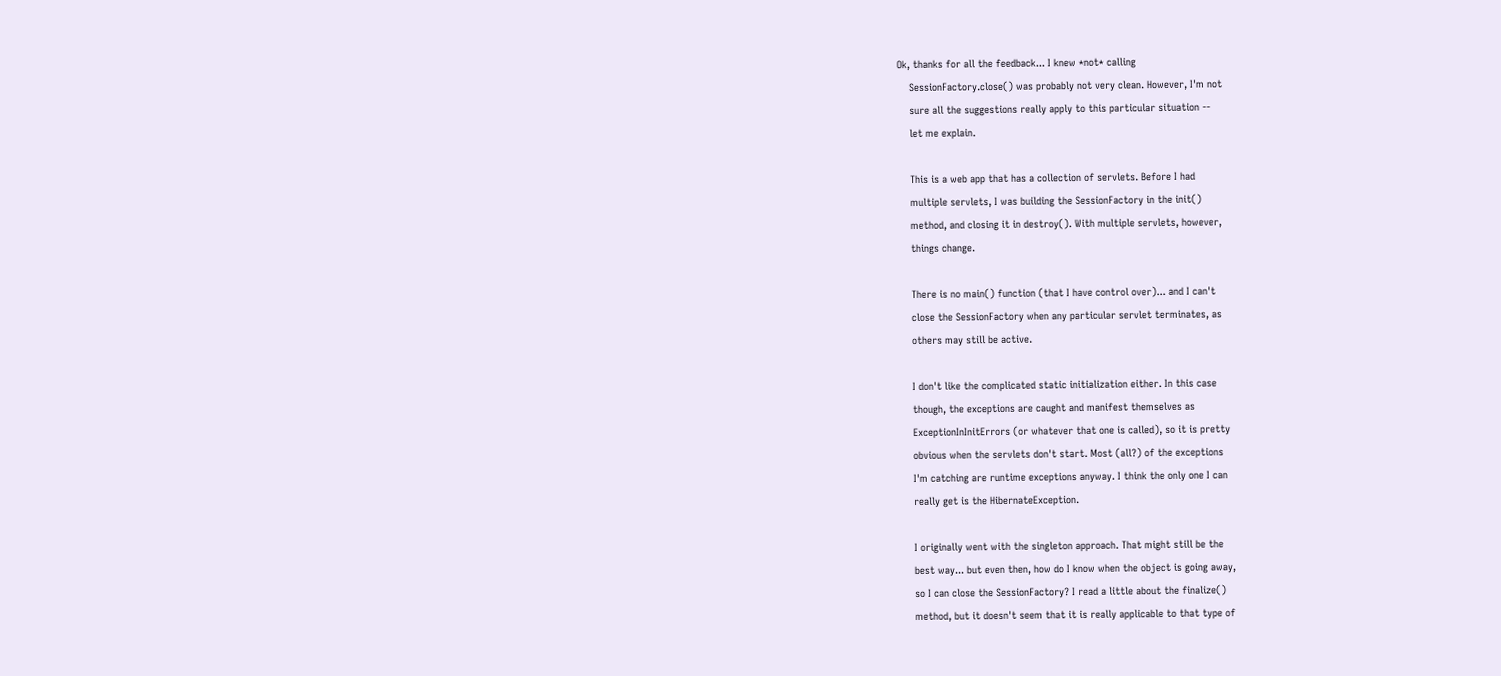Ok, thanks for all the feedback... I knew *not* calling
    SessionFactory.close() was probably not very clean. However, I'm not
    sure all the suggestions really apply to this particular situation --
    let me explain.

    This is a web app that has a collection of servlets. Before I had
    multiple servlets, I was building the SessionFactory in the init()
    method, and closing it in destroy(). With multiple servlets, however,
    things change.

    There is no main() function (that I have control over)... and I can't
    close the SessionFactory when any particular servlet terminates, as
    others may still be active.

    I don't like the complicated static initialization either. In this case
    though, the exceptions are caught and manifest themselves as
    ExceptionInInitErrors (or whatever that one is called), so it is pretty
    obvious when the servlets don't start. Most (all?) of the exceptions
    I'm catching are runtime exceptions anyway. I think the only one I can
    really get is the HibernateException.

    I originally went with the singleton approach. That might still be the
    best way... but even then, how do I know when the object is going away,
    so I can close the SessionFactory? I read a little about the finalize()
    method, but it doesn't seem that it is really applicable to that type of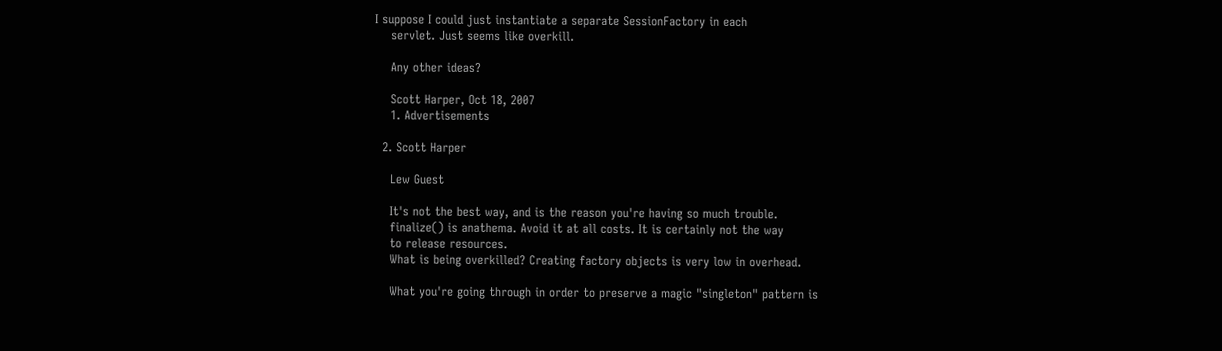I suppose I could just instantiate a separate SessionFactory in each
    servlet. Just seems like overkill.

    Any other ideas?

    Scott Harper, Oct 18, 2007
    1. Advertisements

  2. Scott Harper

    Lew Guest

    It's not the best way, and is the reason you're having so much trouble.
    finalize() is anathema. Avoid it at all costs. It is certainly not the way
    to release resources.
    What is being overkilled? Creating factory objects is very low in overhead.

    What you're going through in order to preserve a magic "singleton" pattern is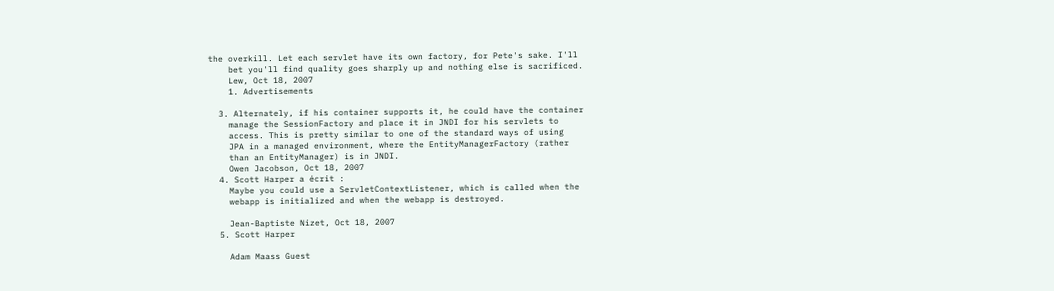the overkill. Let each servlet have its own factory, for Pete's sake. I'll
    bet you'll find quality goes sharply up and nothing else is sacrificed.
    Lew, Oct 18, 2007
    1. Advertisements

  3. Alternately, if his container supports it, he could have the container
    manage the SessionFactory and place it in JNDI for his servlets to
    access. This is pretty similar to one of the standard ways of using
    JPA in a managed environment, where the EntityManagerFactory (rather
    than an EntityManager) is in JNDI.
    Owen Jacobson, Oct 18, 2007
  4. Scott Harper a écrit :
    Maybe you could use a ServletContextListener, which is called when the
    webapp is initialized and when the webapp is destroyed.

    Jean-Baptiste Nizet, Oct 18, 2007
  5. Scott Harper

    Adam Maass Guest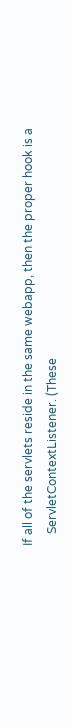If all of the servlets reside in the same webapp, then the proper hook is a
    ServletContextListener. (These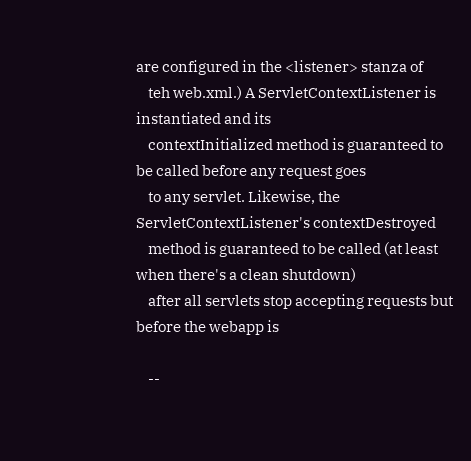are configured in the <listener> stanza of
    teh web.xml.) A ServletContextListener is instantiated and its
    contextInitialized method is guaranteed to be called before any request goes
    to any servlet. Likewise, the ServletContextListener's contextDestroyed
    method is guaranteed to be called (at least when there's a clean shutdown)
    after all servlets stop accepting requests but before the webapp is

    --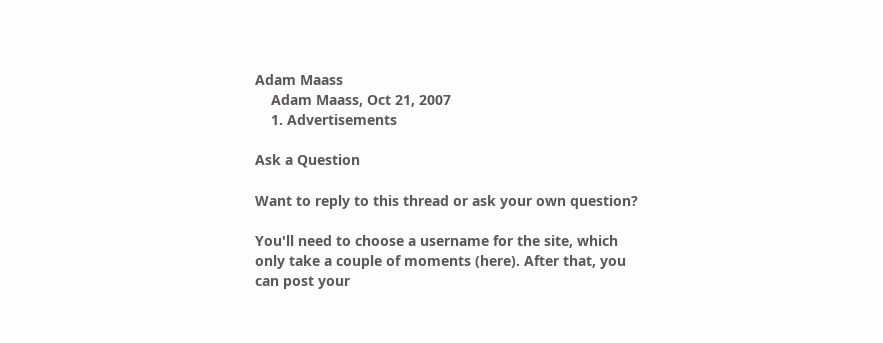Adam Maass
    Adam Maass, Oct 21, 2007
    1. Advertisements

Ask a Question

Want to reply to this thread or ask your own question?

You'll need to choose a username for the site, which only take a couple of moments (here). After that, you can post your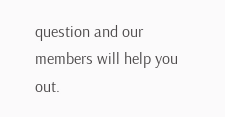question and our members will help you out.